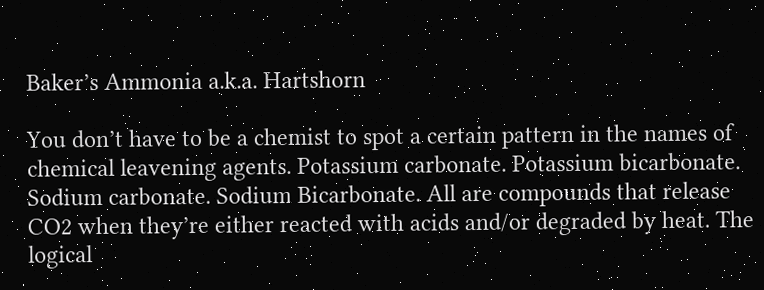Baker’s Ammonia a.k.a. Hartshorn

You don’t have to be a chemist to spot a certain pattern in the names of chemical leavening agents. Potassium carbonate. Potassium bicarbonate. Sodium carbonate. Sodium Bicarbonate. All are compounds that release CO2 when they’re either reacted with acids and/or degraded by heat. The logical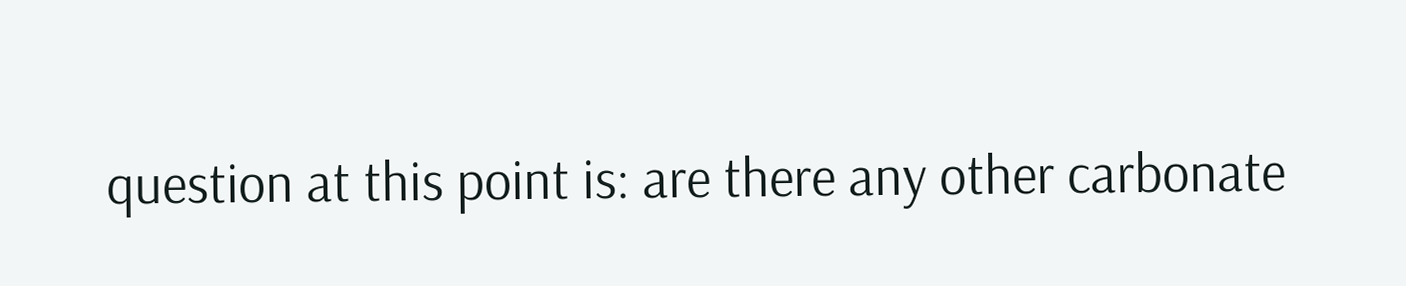question at this point is: are there any other carbonate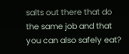salts out there that do the same job and that you can also safely eat?